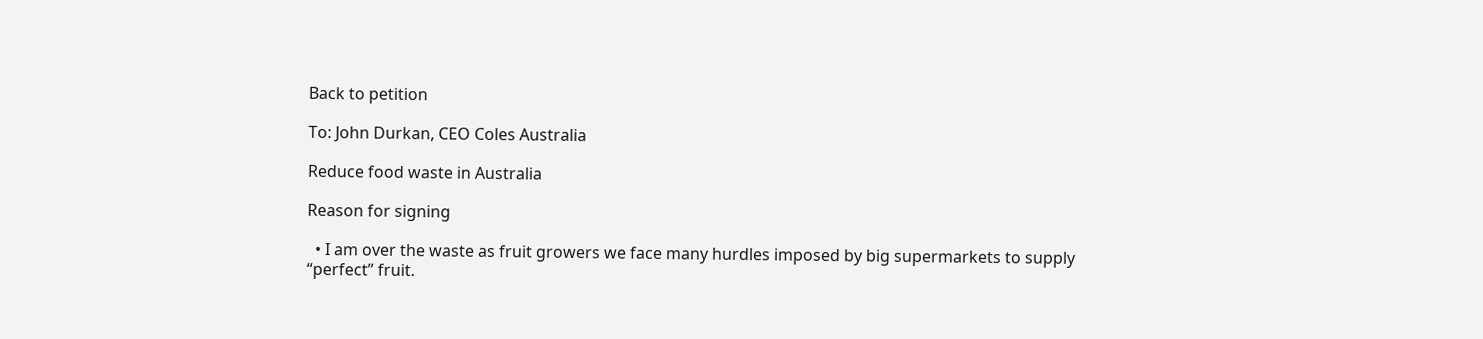Back to petition

To: John Durkan, CEO Coles Australia

Reduce food waste in Australia

Reason for signing

  • I am over the waste as fruit growers we face many hurdles imposed by big supermarkets to supply “perfect” fruit.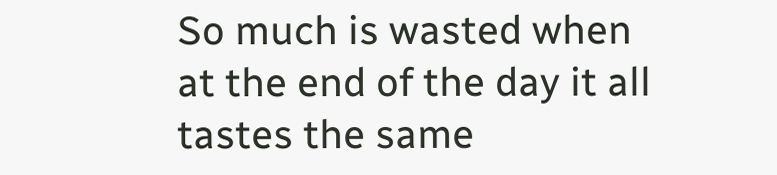So much is wasted when at the end of the day it all tastes the same